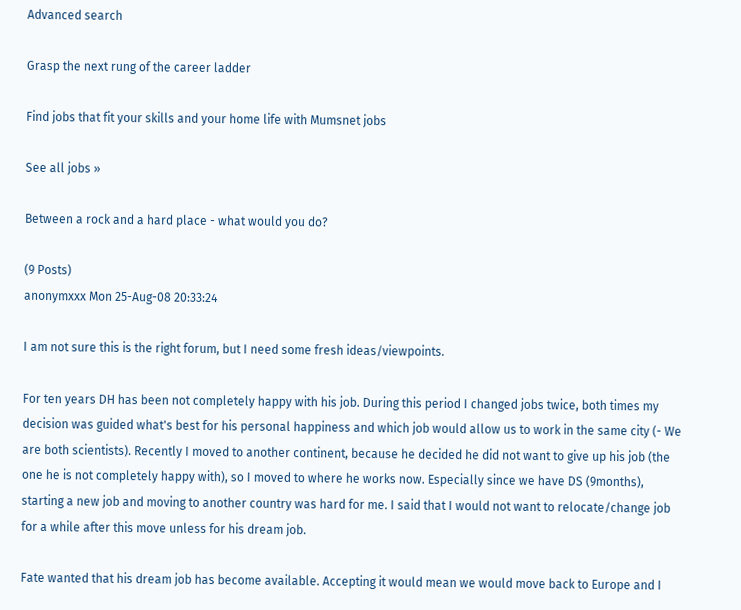Advanced search

Grasp the next rung of the career ladder

Find jobs that fit your skills and your home life with Mumsnet jobs

See all jobs »

Between a rock and a hard place - what would you do?

(9 Posts)
anonymxxx Mon 25-Aug-08 20:33:24

I am not sure this is the right forum, but I need some fresh ideas/viewpoints.

For ten years DH has been not completely happy with his job. During this period I changed jobs twice, both times my decision was guided what's best for his personal happiness and which job would allow us to work in the same city (- We are both scientists). Recently I moved to another continent, because he decided he did not want to give up his job (the one he is not completely happy with), so I moved to where he works now. Especially since we have DS (9months), starting a new job and moving to another country was hard for me. I said that I would not want to relocate/change job for a while after this move unless for his dream job.

Fate wanted that his dream job has become available. Accepting it would mean we would move back to Europe and I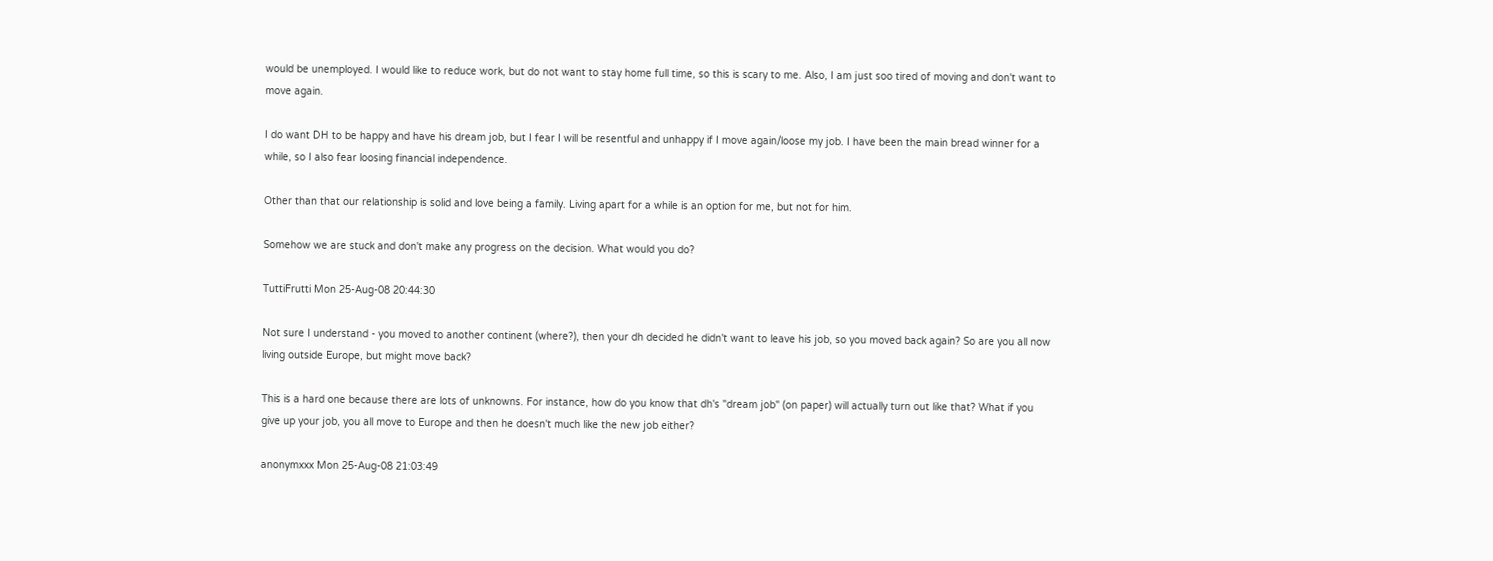would be unemployed. I would like to reduce work, but do not want to stay home full time, so this is scary to me. Also, I am just soo tired of moving and don't want to move again.

I do want DH to be happy and have his dream job, but I fear I will be resentful and unhappy if I move again/loose my job. I have been the main bread winner for a while, so I also fear loosing financial independence.

Other than that our relationship is solid and love being a family. Living apart for a while is an option for me, but not for him.

Somehow we are stuck and don't make any progress on the decision. What would you do?

TuttiFrutti Mon 25-Aug-08 20:44:30

Not sure I understand - you moved to another continent (where?), then your dh decided he didn't want to leave his job, so you moved back again? So are you all now living outside Europe, but might move back?

This is a hard one because there are lots of unknowns. For instance, how do you know that dh's "dream job" (on paper) will actually turn out like that? What if you give up your job, you all move to Europe and then he doesn't much like the new job either?

anonymxxx Mon 25-Aug-08 21:03:49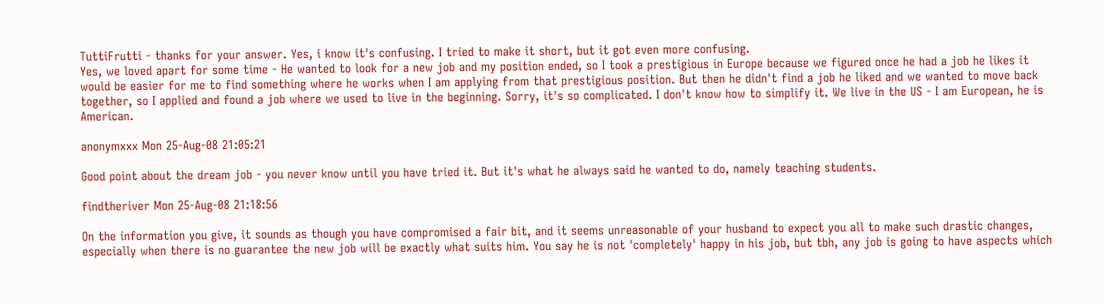TuttiFrutti - thanks for your answer. Yes, i know it's confusing. I tried to make it short, but it got even more confusing.
Yes, we loved apart for some time - He wanted to look for a new job and my position ended, so I took a prestigious in Europe because we figured once he had a job he likes it would be easier for me to find something where he works when I am applying from that prestigious position. But then he didn't find a job he liked and we wanted to move back together, so I applied and found a job where we used to live in the beginning. Sorry, it's so complicated. I don't know how to simplify it. We live in the US - I am European, he is American.

anonymxxx Mon 25-Aug-08 21:05:21

Good point about the dream job - you never know until you have tried it. But it's what he always said he wanted to do, namely teaching students.

findtheriver Mon 25-Aug-08 21:18:56

On the information you give, it sounds as though you have compromised a fair bit, and it seems unreasonable of your husband to expect you all to make such drastic changes, especially when there is no guarantee the new job will be exactly what suits him. You say he is not 'completely' happy in his job, but tbh, any job is going to have aspects which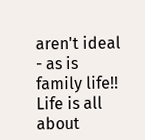aren't ideal - as is family life!! Life is all about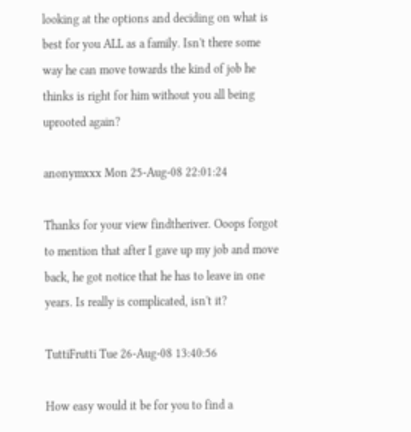looking at the options and deciding on what is best for you ALL as a family. Isn't there some way he can move towards the kind of job he thinks is right for him without you all being uprooted again?

anonymxxx Mon 25-Aug-08 22:01:24

Thanks for your view findtheriver. Ooops forgot to mention that after I gave up my job and move back, he got notice that he has to leave in one years. Is really is complicated, isn't it?

TuttiFrutti Tue 26-Aug-08 13:40:56

How easy would it be for you to find a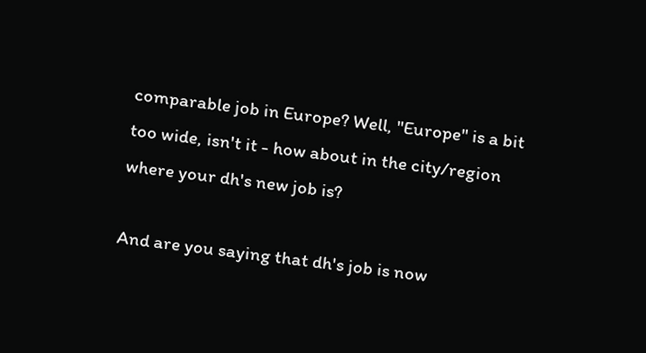comparable job in Europe? Well, "Europe" is a bit too wide, isn't it - how about in the city/region where your dh's new job is?

And are you saying that dh's job is now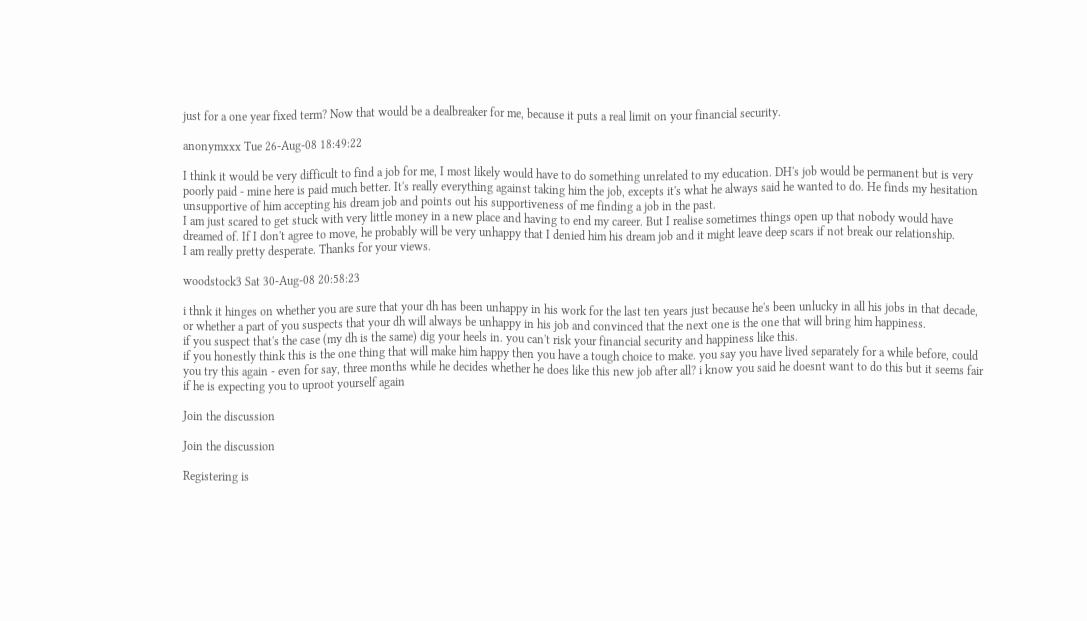just for a one year fixed term? Now that would be a dealbreaker for me, because it puts a real limit on your financial security.

anonymxxx Tue 26-Aug-08 18:49:22

I think it would be very difficult to find a job for me, I most likely would have to do something unrelated to my education. DH's job would be permanent but is very poorly paid - mine here is paid much better. It's really everything against taking him the job, excepts it's what he always said he wanted to do. He finds my hesitation unsupportive of him accepting his dream job and points out his supportiveness of me finding a job in the past.
I am just scared to get stuck with very little money in a new place and having to end my career. But I realise sometimes things open up that nobody would have dreamed of. If I don't agree to move, he probably will be very unhappy that I denied him his dream job and it might leave deep scars if not break our relationship.
I am really pretty desperate. Thanks for your views.

woodstock3 Sat 30-Aug-08 20:58:23

i thnk it hinges on whether you are sure that your dh has been unhappy in his work for the last ten years just because he's been unlucky in all his jobs in that decade, or whether a part of you suspects that your dh will always be unhappy in his job and convinced that the next one is the one that will bring him happiness.
if you suspect that's the case (my dh is the same) dig your heels in. you can't risk your financial security and happiness like this.
if you honestly think this is the one thing that will make him happy then you have a tough choice to make. you say you have lived separately for a while before, could you try this again - even for say, three months while he decides whether he does like this new job after all? i know you said he doesnt want to do this but it seems fair if he is expecting you to uproot yourself again

Join the discussion

Join the discussion

Registering is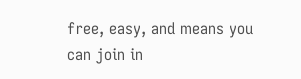free, easy, and means you can join in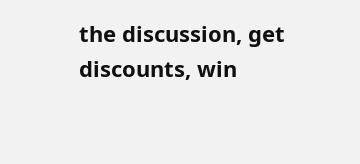the discussion, get discounts, win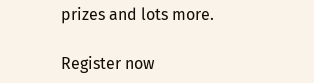prizes and lots more.

Register now